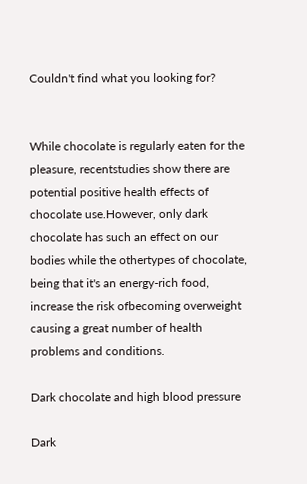Couldn't find what you looking for?


While chocolate is regularly eaten for the pleasure, recentstudies show there are potential positive health effects of chocolate use.However, only dark chocolate has such an effect on our bodies while the othertypes of chocolate, being that it's an energy-rich food, increase the risk ofbecoming overweight causing a great number of health problems and conditions.

Dark chocolate and high blood pressure

Dark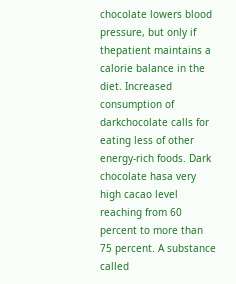chocolate lowers blood pressure, but only if thepatient maintains a calorie balance in the diet. Increased consumption of darkchocolate calls for eating less of other energy-rich foods. Dark chocolate hasa very high cacao level reaching from 60 percent to more than 75 percent. A substance called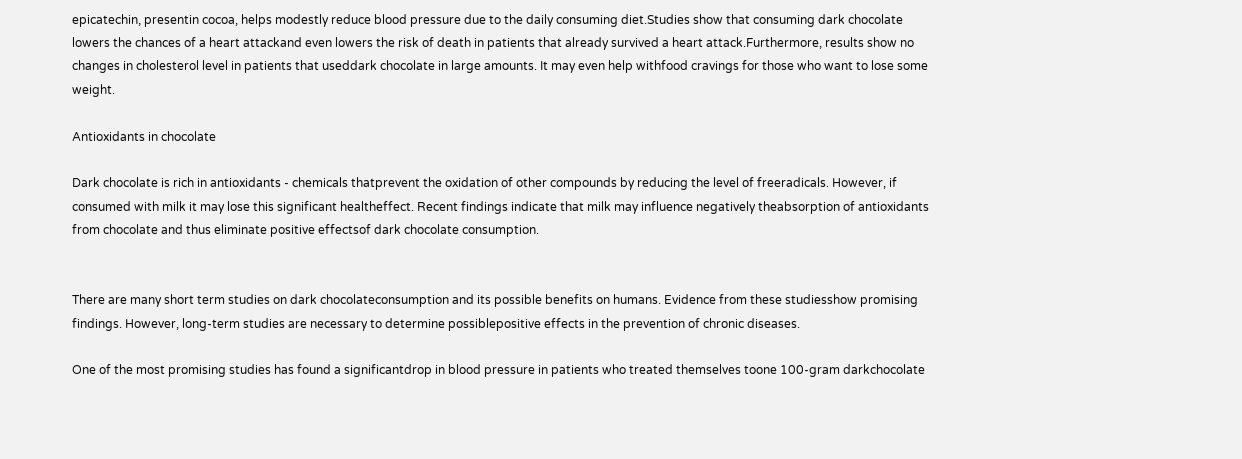epicatechin, presentin cocoa, helps modestly reduce blood pressure due to the daily consuming diet.Studies show that consuming dark chocolate lowers the chances of a heart attackand even lowers the risk of death in patients that already survived a heart attack.Furthermore, results show no changes in cholesterol level in patients that useddark chocolate in large amounts. It may even help withfood cravings for those who want to lose some weight.

Antioxidants in chocolate

Dark chocolate is rich in antioxidants - chemicals thatprevent the oxidation of other compounds by reducing the level of freeradicals. However, if consumed with milk it may lose this significant healtheffect. Recent findings indicate that milk may influence negatively theabsorption of antioxidants from chocolate and thus eliminate positive effectsof dark chocolate consumption.


There are many short term studies on dark chocolateconsumption and its possible benefits on humans. Evidence from these studiesshow promising findings. However, long-term studies are necessary to determine possiblepositive effects in the prevention of chronic diseases.

One of the most promising studies has found a significantdrop in blood pressure in patients who treated themselves toone 100-gram darkchocolate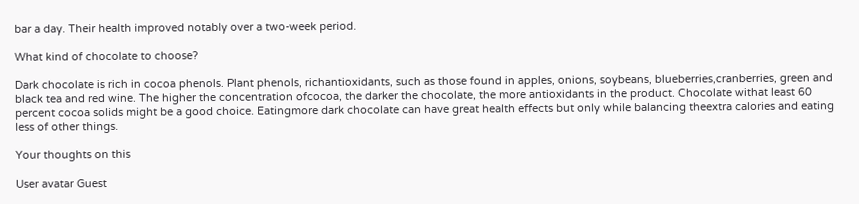bar a day. Their health improved notably over a two-week period.

What kind of chocolate to choose?

Dark chocolate is rich in cocoa phenols. Plant phenols, richantioxidants, such as those found in apples, onions, soybeans, blueberries,cranberries, green and black tea and red wine. The higher the concentration ofcocoa, the darker the chocolate, the more antioxidants in the product. Chocolate withat least 60 percent cocoa solids might be a good choice. Eatingmore dark chocolate can have great health effects but only while balancing theextra calories and eating less of other things.

Your thoughts on this

User avatar Guest